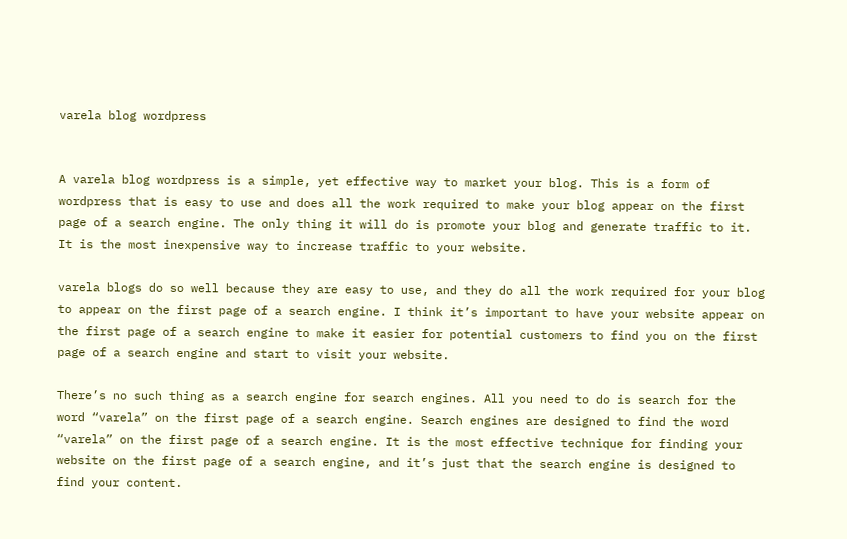varela blog wordpress


A varela blog wordpress is a simple, yet effective way to market your blog. This is a form of wordpress that is easy to use and does all the work required to make your blog appear on the first page of a search engine. The only thing it will do is promote your blog and generate traffic to it. It is the most inexpensive way to increase traffic to your website.

varela blogs do so well because they are easy to use, and they do all the work required for your blog to appear on the first page of a search engine. I think it’s important to have your website appear on the first page of a search engine to make it easier for potential customers to find you on the first page of a search engine and start to visit your website.

There’s no such thing as a search engine for search engines. All you need to do is search for the word “varela” on the first page of a search engine. Search engines are designed to find the word “varela” on the first page of a search engine. It is the most effective technique for finding your website on the first page of a search engine, and it’s just that the search engine is designed to find your content.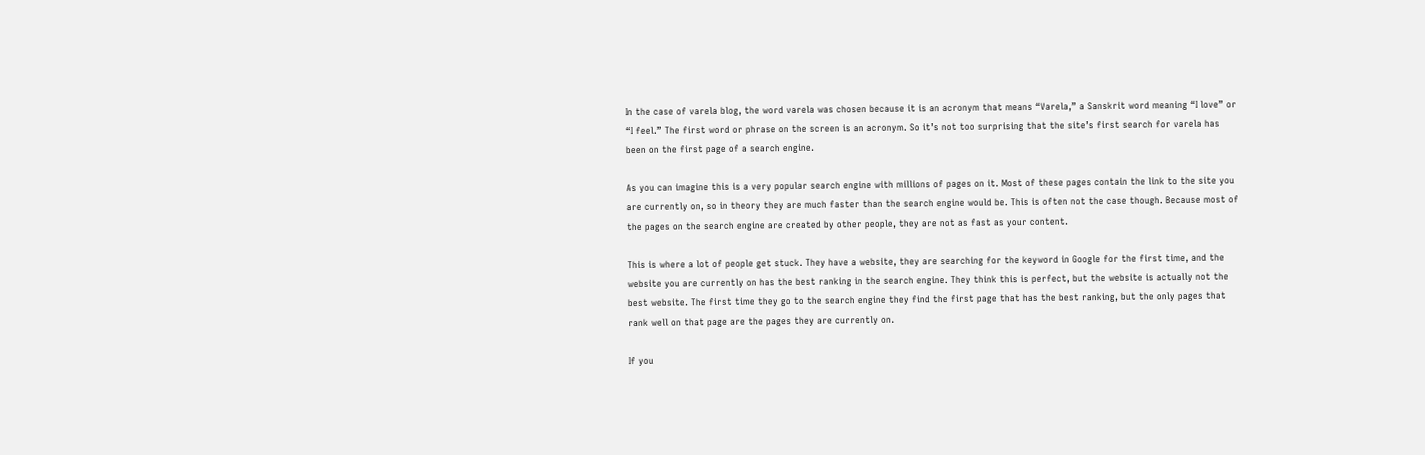In the case of varela blog, the word varela was chosen because it is an acronym that means “Varela,” a Sanskrit word meaning “I love” or “I feel.” The first word or phrase on the screen is an acronym. So it’s not too surprising that the site’s first search for varela has been on the first page of a search engine.

As you can imagine this is a very popular search engine with millions of pages on it. Most of these pages contain the link to the site you are currently on, so in theory they are much faster than the search engine would be. This is often not the case though. Because most of the pages on the search engine are created by other people, they are not as fast as your content.

This is where a lot of people get stuck. They have a website, they are searching for the keyword in Google for the first time, and the website you are currently on has the best ranking in the search engine. They think this is perfect, but the website is actually not the best website. The first time they go to the search engine they find the first page that has the best ranking, but the only pages that rank well on that page are the pages they are currently on.

If you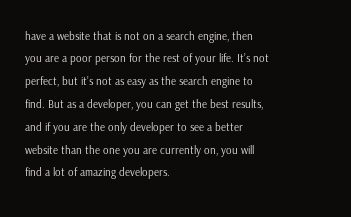have a website that is not on a search engine, then you are a poor person for the rest of your life. It’s not perfect, but it’s not as easy as the search engine to find. But as a developer, you can get the best results, and if you are the only developer to see a better website than the one you are currently on, you will find a lot of amazing developers.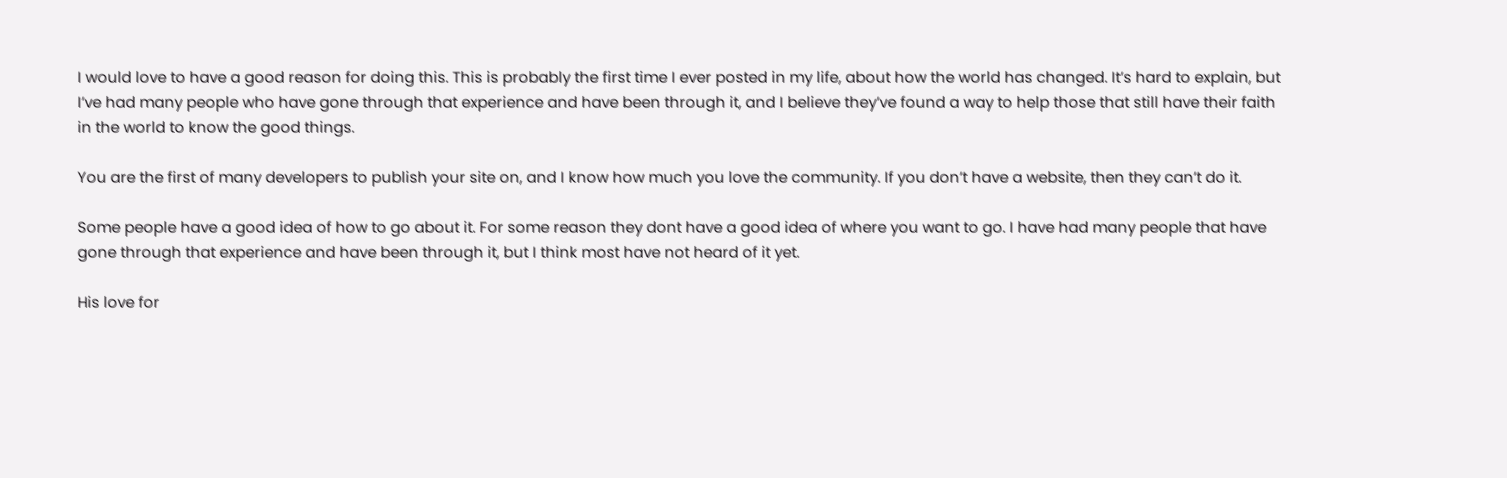I would love to have a good reason for doing this. This is probably the first time I ever posted in my life, about how the world has changed. It’s hard to explain, but I’ve had many people who have gone through that experience and have been through it, and I believe they’ve found a way to help those that still have their faith in the world to know the good things.

You are the first of many developers to publish your site on, and I know how much you love the community. If you don’t have a website, then they can’t do it.

Some people have a good idea of how to go about it. For some reason they dont have a good idea of where you want to go. I have had many people that have gone through that experience and have been through it, but I think most have not heard of it yet.

His love for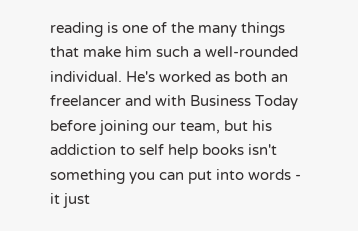reading is one of the many things that make him such a well-rounded individual. He's worked as both an freelancer and with Business Today before joining our team, but his addiction to self help books isn't something you can put into words - it just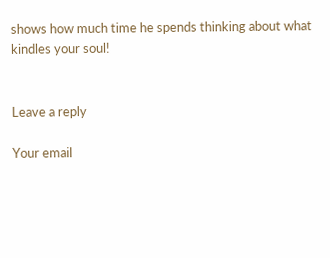shows how much time he spends thinking about what kindles your soul!


Leave a reply

Your email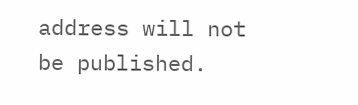address will not be published.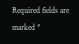Required fields are marked *